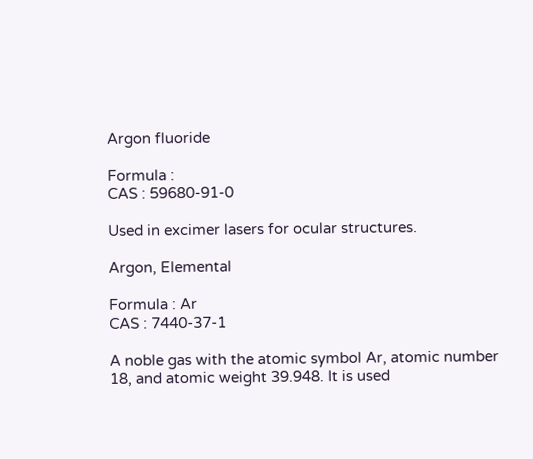Argon fluoride

Formula :
CAS : 59680-91-0

Used in excimer lasers for ocular structures.

Argon, Elemental

Formula : Ar
CAS : 7440-37-1

A noble gas with the atomic symbol Ar, atomic number 18, and atomic weight 39.948. It is used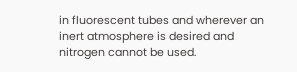in fluorescent tubes and wherever an inert atmosphere is desired and nitrogen cannot be used.